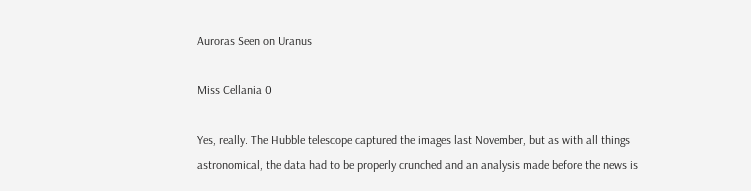Auroras Seen on Uranus

Miss Cellania 0

Yes, really. The Hubble telescope captured the images last November, but as with all things astronomical, the data had to be properly crunched and an analysis made before the news is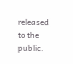released to the public.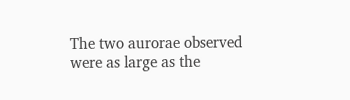The two aurorae observed were as large as the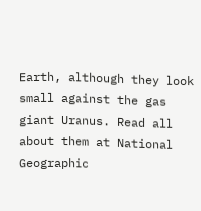Earth, although they look small against the gas giant Uranus. Read all about them at National Geographic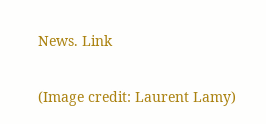News. Link

(Image credit: Laurent Lamy)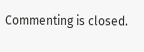Commenting is closed.